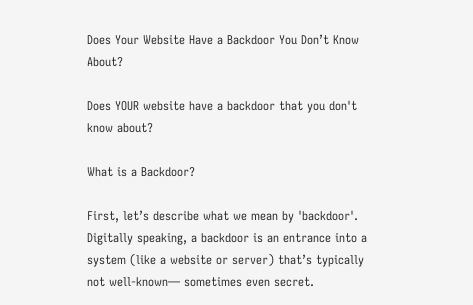Does Your Website Have a Backdoor You Don’t Know About?

Does YOUR website have a backdoor that you don't know about?

What is a Backdoor?

First, let’s describe what we mean by 'backdoor'. Digitally speaking, a backdoor is an entrance into a system (like a website or server) that’s typically not well-known— sometimes even secret.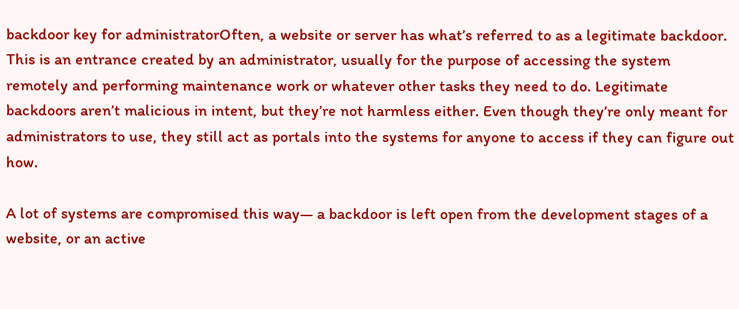backdoor key for administratorOften, a website or server has what’s referred to as a legitimate backdoor. This is an entrance created by an administrator, usually for the purpose of accessing the system remotely and performing maintenance work or whatever other tasks they need to do. Legitimate backdoors aren’t malicious in intent, but they’re not harmless either. Even though they’re only meant for administrators to use, they still act as portals into the systems for anyone to access if they can figure out how.

A lot of systems are compromised this way— a backdoor is left open from the development stages of a website, or an active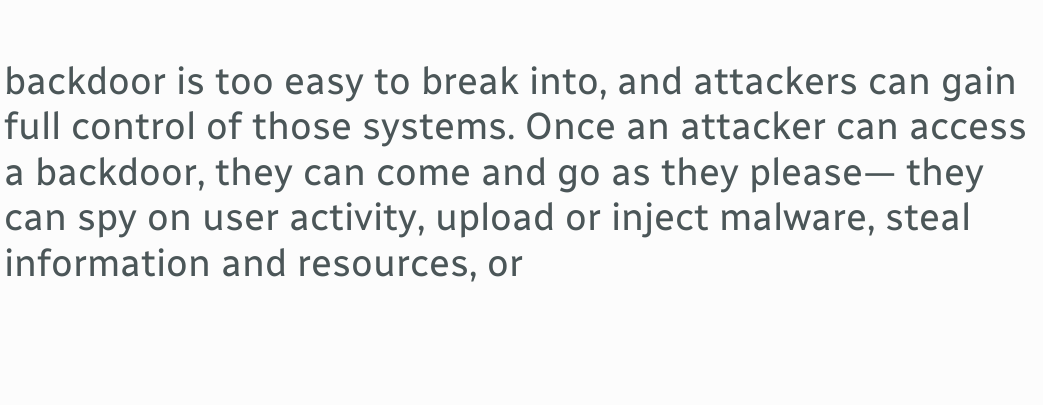backdoor is too easy to break into, and attackers can gain full control of those systems. Once an attacker can access a backdoor, they can come and go as they please— they can spy on user activity, upload or inject malware, steal information and resources, or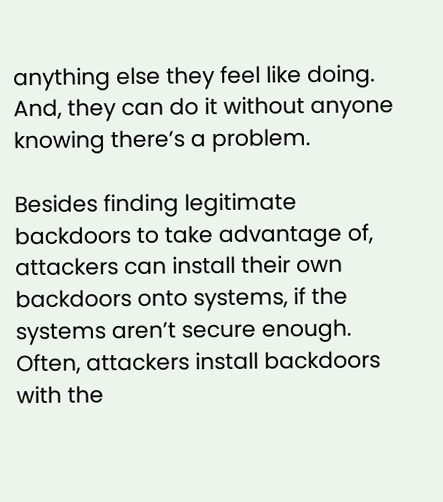anything else they feel like doing. And, they can do it without anyone knowing there’s a problem.

Besides finding legitimate backdoors to take advantage of, attackers can install their own backdoors onto systems, if the systems aren’t secure enough. Often, attackers install backdoors with the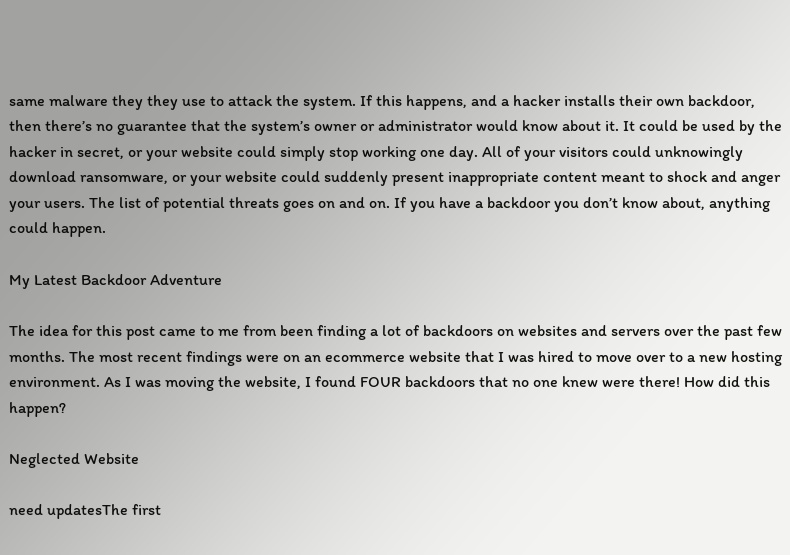same malware they they use to attack the system. If this happens, and a hacker installs their own backdoor, then there’s no guarantee that the system’s owner or administrator would know about it. It could be used by the hacker in secret, or your website could simply stop working one day. All of your visitors could unknowingly download ransomware, or your website could suddenly present inappropriate content meant to shock and anger your users. The list of potential threats goes on and on. If you have a backdoor you don’t know about, anything could happen.

My Latest Backdoor Adventure

The idea for this post came to me from been finding a lot of backdoors on websites and servers over the past few months. The most recent findings were on an ecommerce website that I was hired to move over to a new hosting environment. As I was moving the website, I found FOUR backdoors that no one knew were there! How did this happen?

Neglected Website

need updatesThe first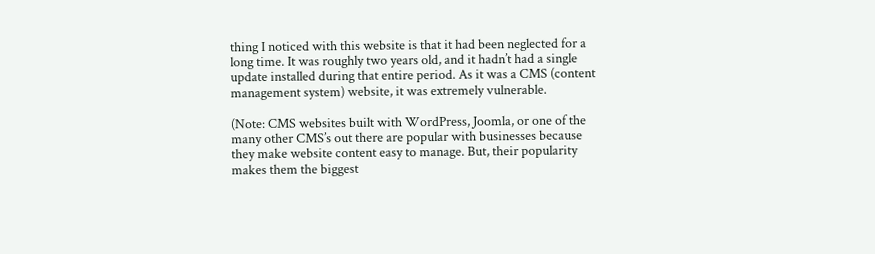thing I noticed with this website is that it had been neglected for a long time. It was roughly two years old, and it hadn’t had a single update installed during that entire period. As it was a CMS (content management system) website, it was extremely vulnerable.

(Note: CMS websites built with WordPress, Joomla, or one of the many other CMS’s out there are popular with businesses because they make website content easy to manage. But, their popularity makes them the biggest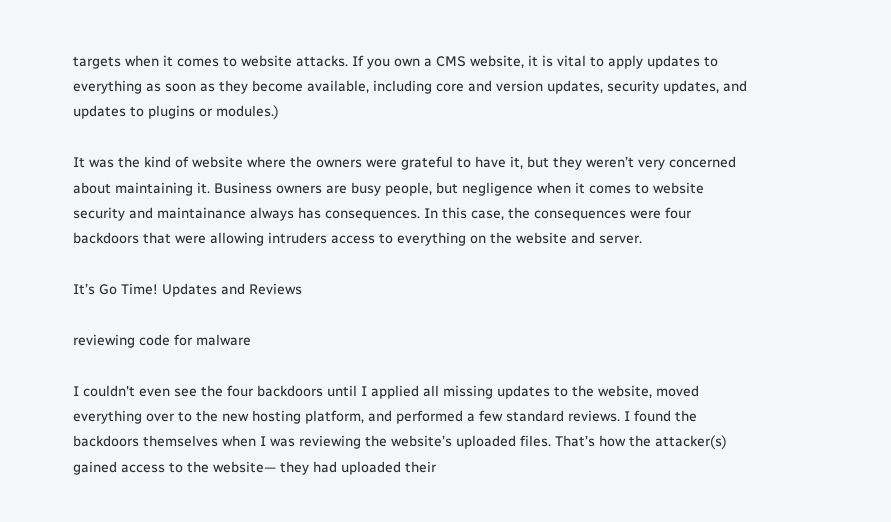targets when it comes to website attacks. If you own a CMS website, it is vital to apply updates to everything as soon as they become available, including core and version updates, security updates, and updates to plugins or modules.)

It was the kind of website where the owners were grateful to have it, but they weren’t very concerned about maintaining it. Business owners are busy people, but negligence when it comes to website security and maintainance always has consequences. In this case, the consequences were four backdoors that were allowing intruders access to everything on the website and server.

It’s Go Time! Updates and Reviews

reviewing code for malware

I couldn't even see the four backdoors until I applied all missing updates to the website, moved everything over to the new hosting platform, and performed a few standard reviews. I found the backdoors themselves when I was reviewing the website’s uploaded files. That’s how the attacker(s) gained access to the website— they had uploaded their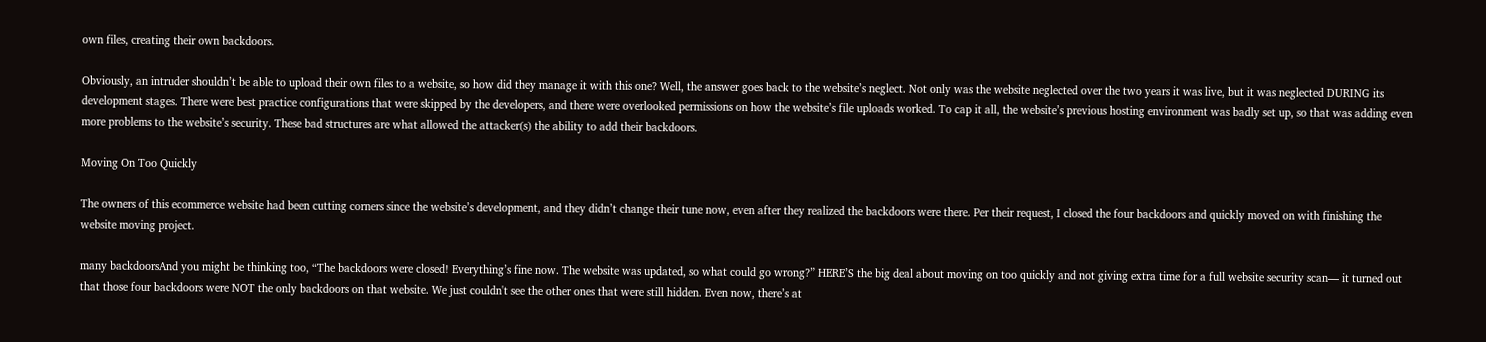own files, creating their own backdoors.

Obviously, an intruder shouldn’t be able to upload their own files to a website, so how did they manage it with this one? Well, the answer goes back to the website’s neglect. Not only was the website neglected over the two years it was live, but it was neglected DURING its development stages. There were best practice configurations that were skipped by the developers, and there were overlooked permissions on how the website’s file uploads worked. To cap it all, the website’s previous hosting environment was badly set up, so that was adding even more problems to the website’s security. These bad structures are what allowed the attacker(s) the ability to add their backdoors.

Moving On Too Quickly

The owners of this ecommerce website had been cutting corners since the website’s development, and they didn’t change their tune now, even after they realized the backdoors were there. Per their request, I closed the four backdoors and quickly moved on with finishing the website moving project.

many backdoorsAnd you might be thinking too, “The backdoors were closed! Everything’s fine now. The website was updated, so what could go wrong?” HERE’S the big deal about moving on too quickly and not giving extra time for a full website security scan— it turned out that those four backdoors were NOT the only backdoors on that website. We just couldn't see the other ones that were still hidden. Even now, there’s at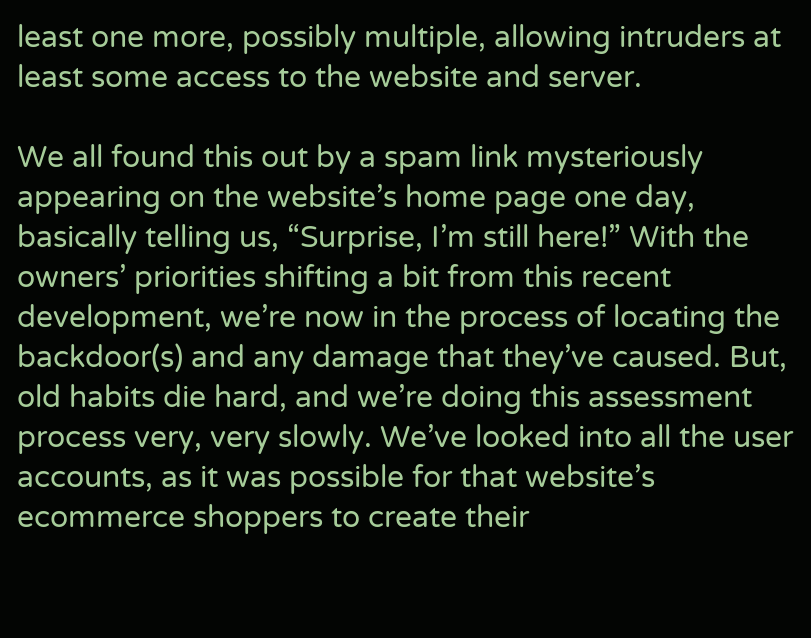least one more, possibly multiple, allowing intruders at least some access to the website and server.

We all found this out by a spam link mysteriously appearing on the website’s home page one day, basically telling us, “Surprise, I’m still here!” With the owners’ priorities shifting a bit from this recent development, we’re now in the process of locating the backdoor(s) and any damage that they’ve caused. But, old habits die hard, and we’re doing this assessment process very, very slowly. We’ve looked into all the user accounts, as it was possible for that website’s ecommerce shoppers to create their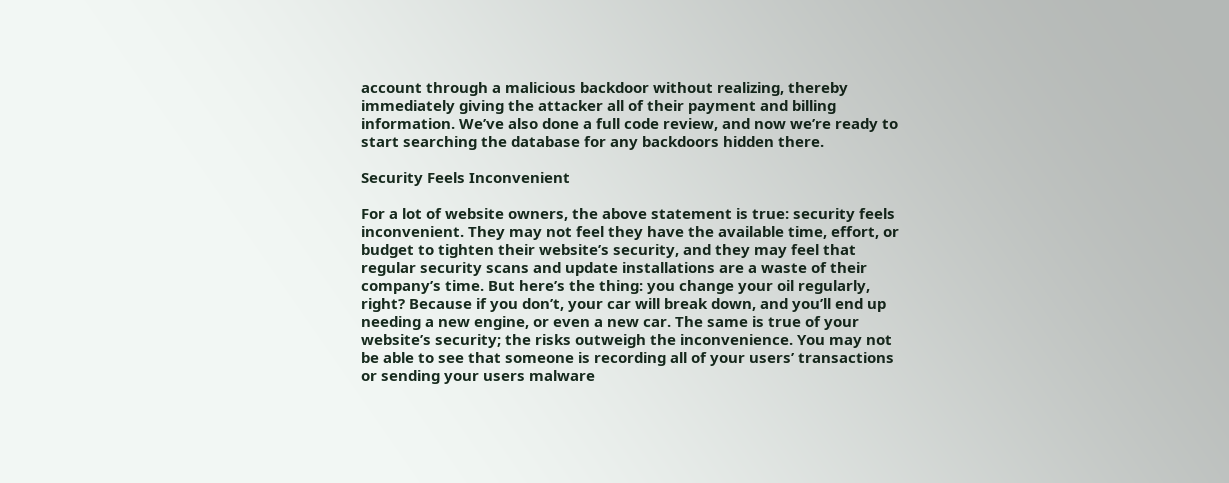account through a malicious backdoor without realizing, thereby immediately giving the attacker all of their payment and billing information. We’ve also done a full code review, and now we’re ready to start searching the database for any backdoors hidden there.

Security Feels Inconvenient

For a lot of website owners, the above statement is true: security feels inconvenient. They may not feel they have the available time, effort, or budget to tighten their website’s security, and they may feel that regular security scans and update installations are a waste of their company’s time. But here’s the thing: you change your oil regularly, right? Because if you don’t, your car will break down, and you’ll end up needing a new engine, or even a new car. The same is true of your website’s security; the risks outweigh the inconvenience. You may not be able to see that someone is recording all of your users’ transactions or sending your users malware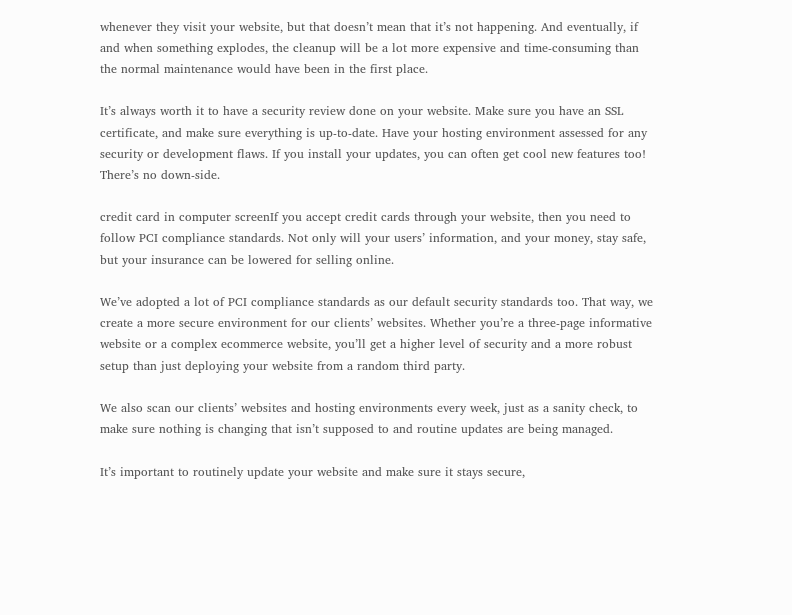whenever they visit your website, but that doesn’t mean that it’s not happening. And eventually, if and when something explodes, the cleanup will be a lot more expensive and time-consuming than the normal maintenance would have been in the first place.

It’s always worth it to have a security review done on your website. Make sure you have an SSL certificate, and make sure everything is up-to-date. Have your hosting environment assessed for any security or development flaws. If you install your updates, you can often get cool new features too! There’s no down-side.

credit card in computer screenIf you accept credit cards through your website, then you need to follow PCI compliance standards. Not only will your users’ information, and your money, stay safe, but your insurance can be lowered for selling online.

We’ve adopted a lot of PCI compliance standards as our default security standards too. That way, we create a more secure environment for our clients’ websites. Whether you’re a three-page informative website or a complex ecommerce website, you’ll get a higher level of security and a more robust setup than just deploying your website from a random third party.

We also scan our clients’ websites and hosting environments every week, just as a sanity check, to make sure nothing is changing that isn’t supposed to and routine updates are being managed.

It’s important to routinely update your website and make sure it stays secure,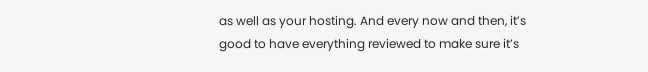as well as your hosting. And every now and then, it’s good to have everything reviewed to make sure it’s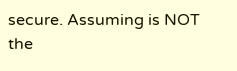secure. Assuming is NOT the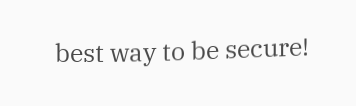best way to be secure!